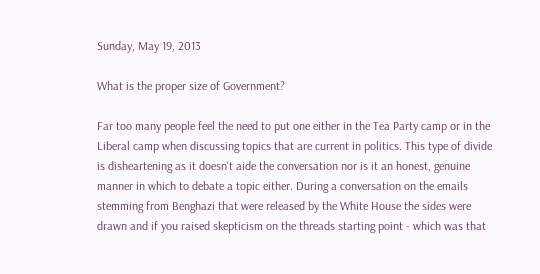Sunday, May 19, 2013

What is the proper size of Government?

Far too many people feel the need to put one either in the Tea Party camp or in the Liberal camp when discussing topics that are current in politics. This type of divide is disheartening as it doesn't aide the conversation nor is it an honest, genuine manner in which to debate a topic either. During a conversation on the emails stemming from Benghazi that were released by the White House the sides were drawn and if you raised skepticism on the threads starting point - which was that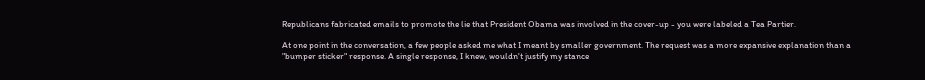Republicans fabricated emails to promote the lie that President Obama was involved in the cover-up - you were labeled a Tea Partier.

At one point in the conversation, a few people asked me what I meant by smaller government. The request was a more expansive explanation than a "bumper sticker" response. A single response, I knew, wouldn't justify my stance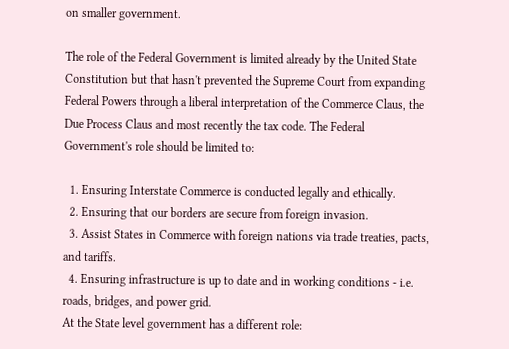on smaller government.

The role of the Federal Government is limited already by the United State Constitution but that hasn't prevented the Supreme Court from expanding Federal Powers through a liberal interpretation of the Commerce Claus, the Due Process Claus and most recently the tax code. The Federal Government's role should be limited to:

  1. Ensuring Interstate Commerce is conducted legally and ethically.
  2. Ensuring that our borders are secure from foreign invasion.
  3. Assist States in Commerce with foreign nations via trade treaties, pacts, and tariffs.
  4. Ensuring infrastructure is up to date and in working conditions - i.e. roads, bridges, and power grid.
At the State level government has a different role: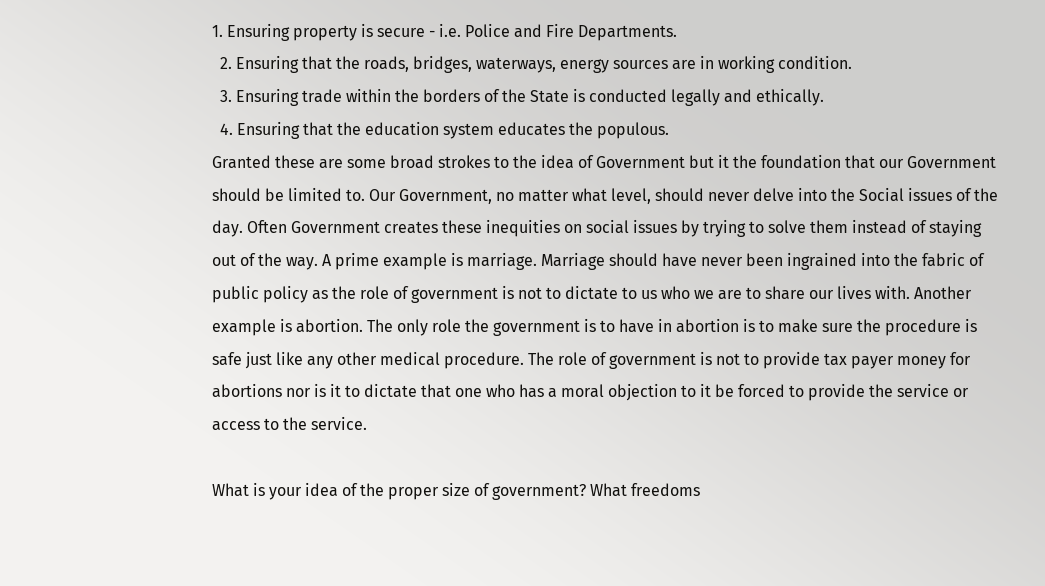1. Ensuring property is secure - i.e. Police and Fire Departments.
  2. Ensuring that the roads, bridges, waterways, energy sources are in working condition.
  3. Ensuring trade within the borders of the State is conducted legally and ethically.
  4. Ensuring that the education system educates the populous.
Granted these are some broad strokes to the idea of Government but it the foundation that our Government should be limited to. Our Government, no matter what level, should never delve into the Social issues of the day. Often Government creates these inequities on social issues by trying to solve them instead of staying out of the way. A prime example is marriage. Marriage should have never been ingrained into the fabric of public policy as the role of government is not to dictate to us who we are to share our lives with. Another example is abortion. The only role the government is to have in abortion is to make sure the procedure is safe just like any other medical procedure. The role of government is not to provide tax payer money for abortions nor is it to dictate that one who has a moral objection to it be forced to provide the service or access to the service.

What is your idea of the proper size of government? What freedoms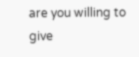are you willing to give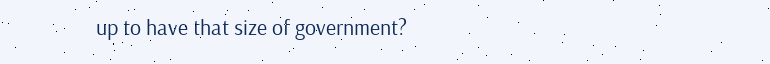up to have that size of government?